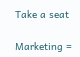Take a seat

Marketing =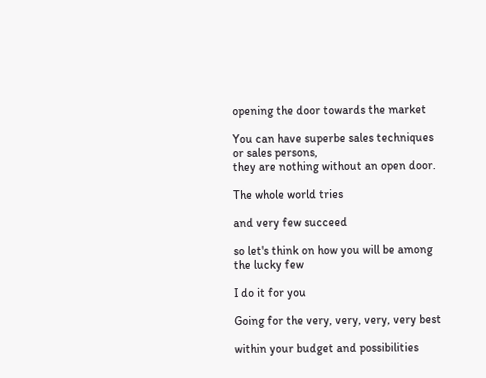opening the door towards the market

You can have superbe sales techniques or sales persons,
they are nothing without an open door.

The whole world tries

and very few succeed

so let's think on how you will be among the lucky few

I do it for you

Going for the very, very, very, very best

within your budget and possibilities